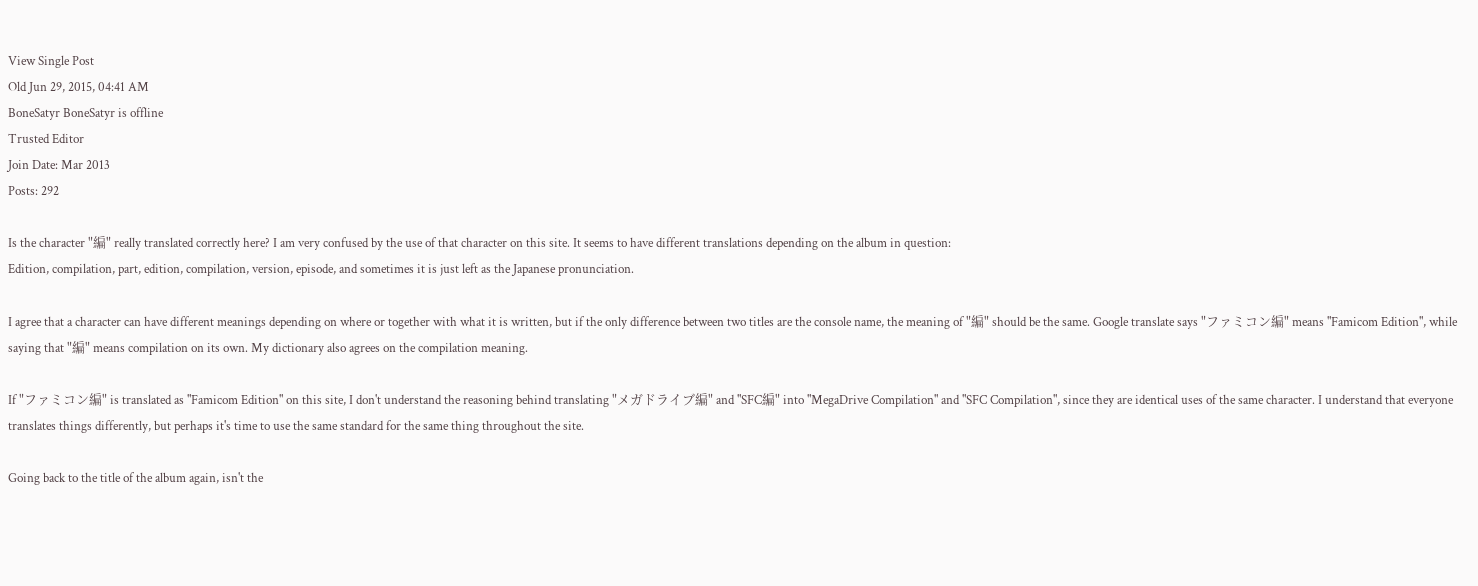View Single Post
Old Jun 29, 2015, 04:41 AM
BoneSatyr BoneSatyr is offline
Trusted Editor
Join Date: Mar 2013
Posts: 292

Is the character "編" really translated correctly here? I am very confused by the use of that character on this site. It seems to have different translations depending on the album in question:
Edition, compilation, part, edition, compilation, version, episode, and sometimes it is just left as the Japanese pronunciation.

I agree that a character can have different meanings depending on where or together with what it is written, but if the only difference between two titles are the console name, the meaning of "編" should be the same. Google translate says "ファミコン編" means "Famicom Edition", while saying that "編" means compilation on its own. My dictionary also agrees on the compilation meaning.

If "ファミコン編" is translated as "Famicom Edition" on this site, I don't understand the reasoning behind translating "メガドライブ編" and "SFC編" into "MegaDrive Compilation" and "SFC Compilation", since they are identical uses of the same character. I understand that everyone translates things differently, but perhaps it's time to use the same standard for the same thing throughout the site.

Going back to the title of the album again, isn't the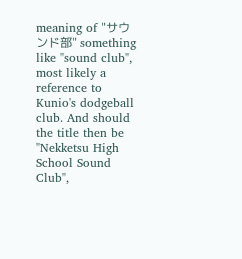meaning of "サウンド部" something like "sound club", most likely a reference to Kunio's dodgeball club. And should the title then be "Nekketsu High School Sound Club",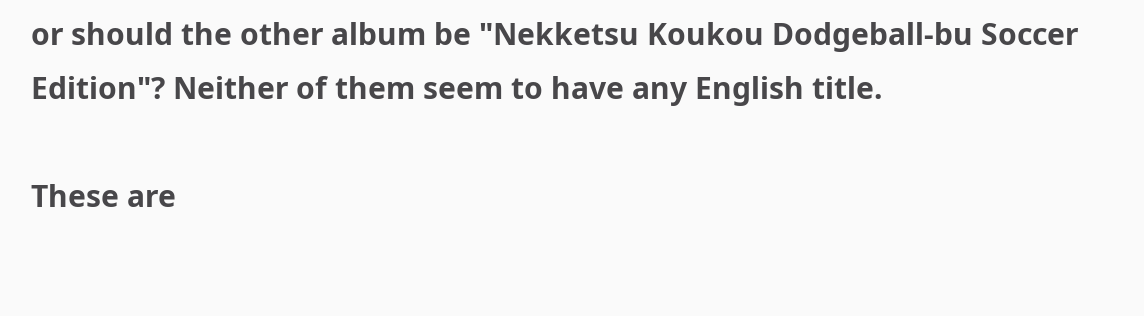or should the other album be "Nekketsu Koukou Dodgeball-bu Soccer Edition"? Neither of them seem to have any English title.

These are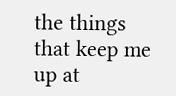the things that keep me up at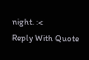night. :<
Reply With Quote